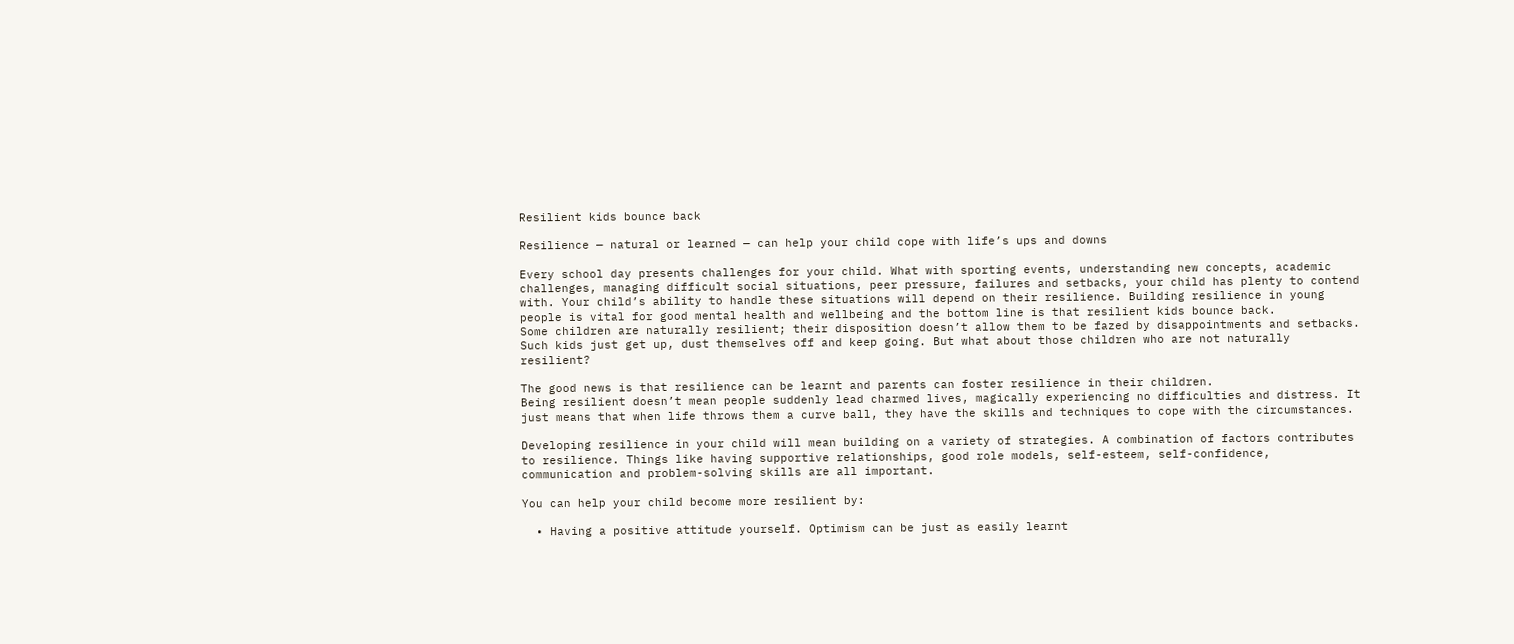Resilient kids bounce back

Resilience — natural or learned — can help your child cope with life’s ups and downs

Every school day presents challenges for your child. What with sporting events, understanding new concepts, academic challenges, managing difficult social situations, peer pressure, failures and setbacks, your child has plenty to contend with. Your child’s ability to handle these situations will depend on their resilience. Building resilience in young people is vital for good mental health and wellbeing and the bottom line is that resilient kids bounce back.
Some children are naturally resilient; their disposition doesn’t allow them to be fazed by disappointments and setbacks. Such kids just get up, dust themselves off and keep going. But what about those children who are not naturally resilient?

The good news is that resilience can be learnt and parents can foster resilience in their children.
Being resilient doesn’t mean people suddenly lead charmed lives, magically experiencing no difficulties and distress. It just means that when life throws them a curve ball, they have the skills and techniques to cope with the circumstances.

Developing resilience in your child will mean building on a variety of strategies. A combination of factors contributes to resilience. Things like having supportive relationships, good role models, self-esteem, self-confidence, communication and problem-solving skills are all important.

You can help your child become more resilient by:

  • Having a positive attitude yourself. Optimism can be just as easily learnt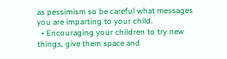as pessimism so be careful what messages you are imparting to your child.
  • Encouraging your children to try new things, give them space and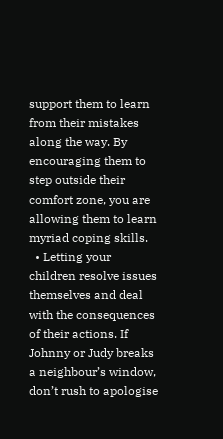support them to learn from their mistakes along the way. By encouraging them to step outside their comfort zone, you are allowing them to learn myriad coping skills.
  • Letting your children resolve issues themselves and deal with the consequences of their actions. If Johnny or Judy breaks a neighbour’s window, don’t rush to apologise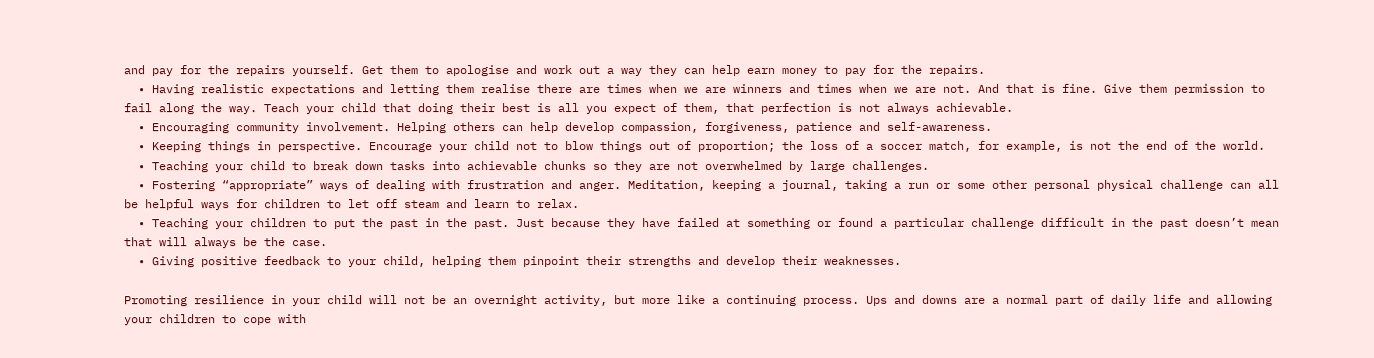and pay for the repairs yourself. Get them to apologise and work out a way they can help earn money to pay for the repairs.
  • Having realistic expectations and letting them realise there are times when we are winners and times when we are not. And that is fine. Give them permission to fail along the way. Teach your child that doing their best is all you expect of them, that perfection is not always achievable.
  • Encouraging community involvement. Helping others can help develop compassion, forgiveness, patience and self-awareness.
  • Keeping things in perspective. Encourage your child not to blow things out of proportion; the loss of a soccer match, for example, is not the end of the world.
  • Teaching your child to break down tasks into achievable chunks so they are not overwhelmed by large challenges.
  • Fostering “appropriate” ways of dealing with frustration and anger. Meditation, keeping a journal, taking a run or some other personal physical challenge can all be helpful ways for children to let off steam and learn to relax.
  • Teaching your children to put the past in the past. Just because they have failed at something or found a particular challenge difficult in the past doesn’t mean that will always be the case.
  • Giving positive feedback to your child, helping them pinpoint their strengths and develop their weaknesses.

Promoting resilience in your child will not be an overnight activity, but more like a continuing process. Ups and downs are a normal part of daily life and allowing your children to cope with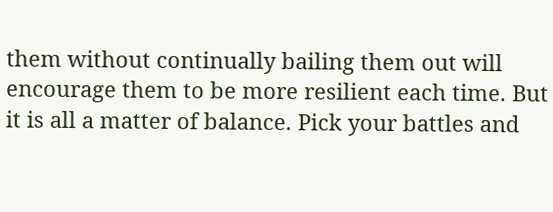them without continually bailing them out will encourage them to be more resilient each time. But it is all a matter of balance. Pick your battles and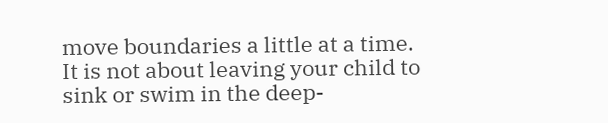move boundaries a little at a time. It is not about leaving your child to sink or swim in the deep-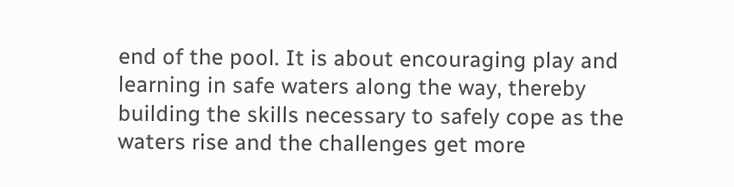end of the pool. It is about encouraging play and learning in safe waters along the way, thereby building the skills necessary to safely cope as the waters rise and the challenges get more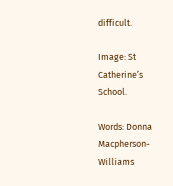difficult.

Image: St Catherine’s School.

Words: Donna Macpherson-Williams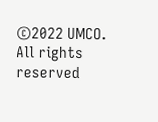©2022 UMCO. All rights reserved